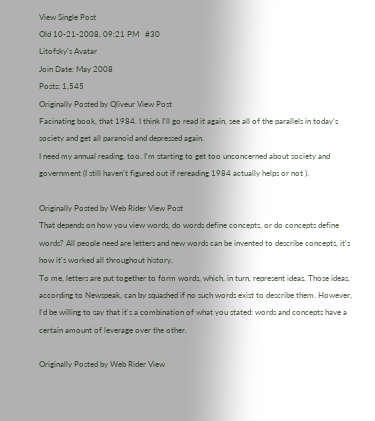View Single Post
Old 10-21-2008, 09:21 PM   #30
Litofsky's Avatar
Join Date: May 2008
Posts: 1,545
Originally Posted by Qliveur View Post
Facinating book, that 1984. I think I'll go read it again, see all of the parallels in today's society and get all paranoid and depressed again.
I need my annual reading, too. I'm starting to get too unconcerned about society and government (I still haven't figured out if rereading 1984 actually helps or not ).

Originally Posted by Web Rider View Post
That depends on how you view words, do words define concepts, or do concepts define words? All people need are letters and new words can be invented to describe concepts, it's how it's worked all throughout history.
To me, letters are put together to form words, which, in turn, represent ideas. Those ideas, according to Newspeak, can by squashed if no such words exist to describe them. However, I'd be willing to say that it's a combination of what you stated: words and concepts have a certain amount of leverage over the other.

Originally Posted by Web Rider View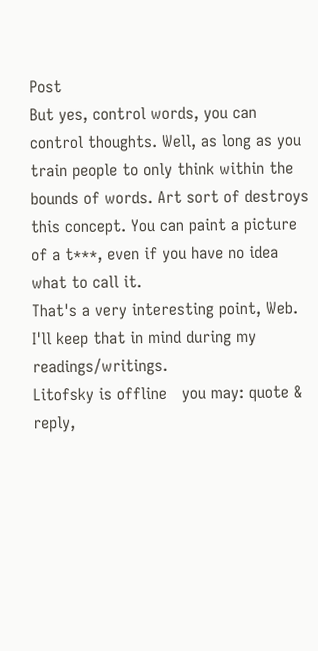Post
But yes, control words, you can control thoughts. Well, as long as you train people to only think within the bounds of words. Art sort of destroys this concept. You can paint a picture of a t***, even if you have no idea what to call it.
That's a very interesting point, Web. I'll keep that in mind during my readings/writings.
Litofsky is offline   you may: quote & reply,